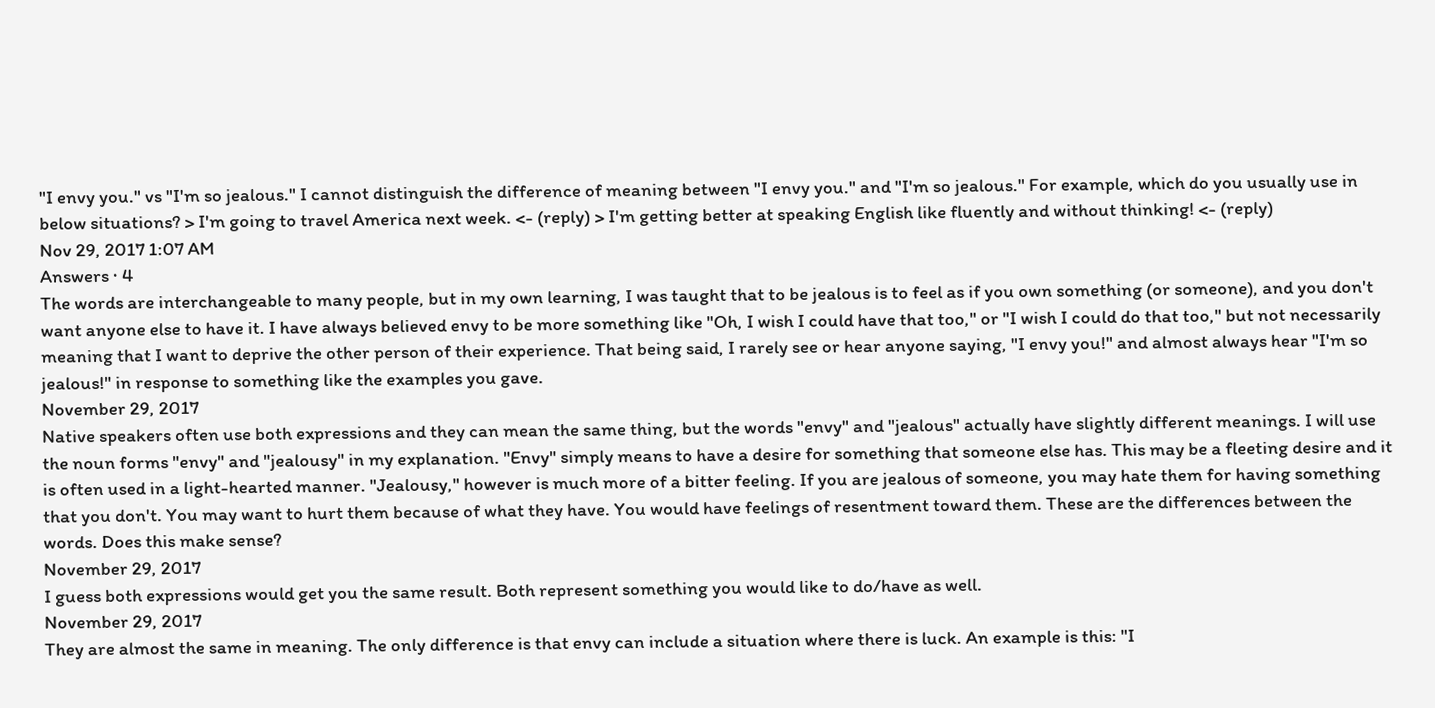"I envy you." vs "I'm so jealous." I cannot distinguish the difference of meaning between "I envy you." and "I'm so jealous." For example, which do you usually use in below situations? > I'm going to travel America next week. <- (reply) > I'm getting better at speaking English like fluently and without thinking! <- (reply)
Nov 29, 2017 1:07 AM
Answers · 4
The words are interchangeable to many people, but in my own learning, I was taught that to be jealous is to feel as if you own something (or someone), and you don't want anyone else to have it. I have always believed envy to be more something like "Oh, I wish I could have that too," or "I wish I could do that too," but not necessarily meaning that I want to deprive the other person of their experience. That being said, I rarely see or hear anyone saying, "I envy you!" and almost always hear "I'm so jealous!" in response to something like the examples you gave.
November 29, 2017
Native speakers often use both expressions and they can mean the same thing, but the words "envy" and "jealous" actually have slightly different meanings. I will use the noun forms "envy" and "jealousy" in my explanation. "Envy" simply means to have a desire for something that someone else has. This may be a fleeting desire and it is often used in a light-hearted manner. "Jealousy," however is much more of a bitter feeling. If you are jealous of someone, you may hate them for having something that you don't. You may want to hurt them because of what they have. You would have feelings of resentment toward them. These are the differences between the words. Does this make sense?
November 29, 2017
I guess both expressions would get you the same result. Both represent something you would like to do/have as well.
November 29, 2017
They are almost the same in meaning. The only difference is that envy can include a situation where there is luck. An example is this: "I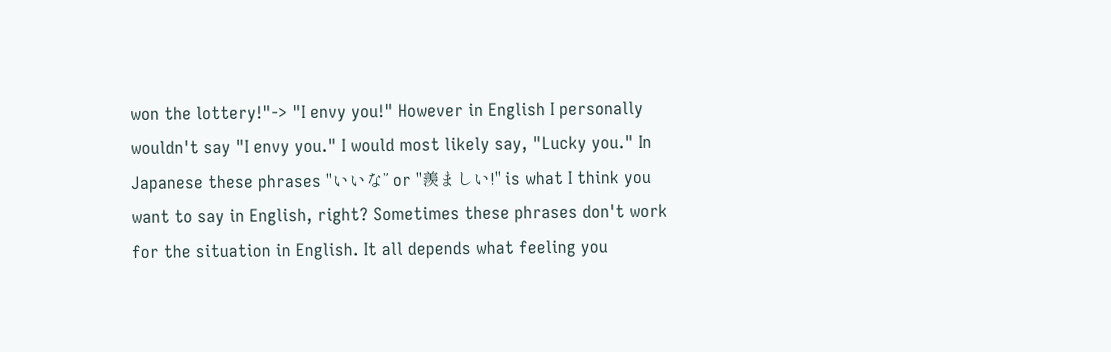won the lottery!"-> "I envy you!" However in English I personally wouldn't say "I envy you." I would most likely say, "Lucky you." In Japanese these phrases "いいな” or "羨ましい!" is what I think you want to say in English, right? Sometimes these phrases don't work for the situation in English. It all depends what feeling you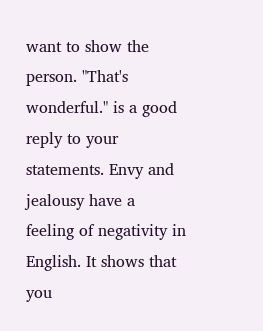want to show the person. "That's wonderful." is a good reply to your statements. Envy and jealousy have a feeling of negativity in English. It shows that you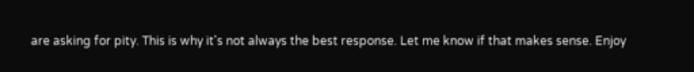are asking for pity. This is why it's not always the best response. Let me know if that makes sense. Enjoy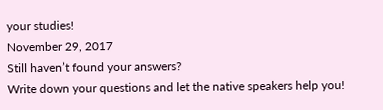your studies!
November 29, 2017
Still haven’t found your answers?
Write down your questions and let the native speakers help you!